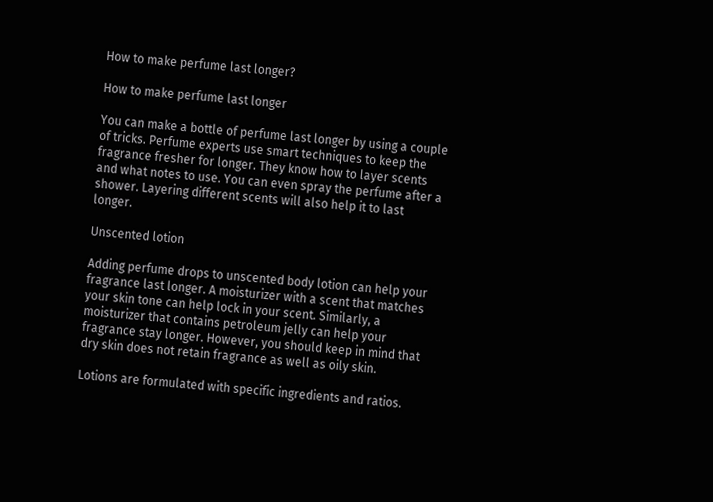How to make perfume last longer?

How to make perfume last longer

You can make a bottle of perfume last longer by using a couple of tricks. Perfume experts use smart techniques to keep the fragrance fresher for longer. They know how to layer scents and what notes to use. You can even spray the perfume after a shower. Layering different scents will also help it to last longer.

Unscented lotion

Adding perfume drops to unscented body lotion can help your fragrance last longer. A moisturizer with a scent that matches your skin tone can help lock in your scent. Similarly, a moisturizer that contains petroleum jelly can help your fragrance stay longer. However, you should keep in mind that dry skin does not retain fragrance as well as oily skin.

Lotions are formulated with specific ingredients and ratios.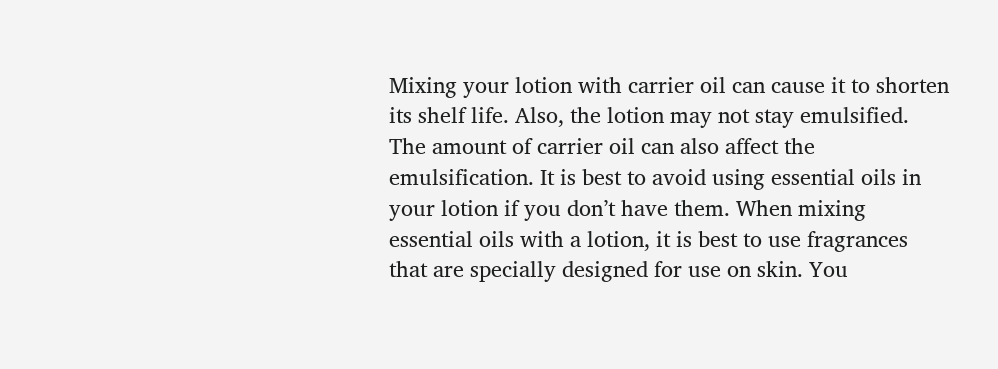Mixing your lotion with carrier oil can cause it to shorten its shelf life. Also, the lotion may not stay emulsified. The amount of carrier oil can also affect the emulsification. It is best to avoid using essential oils in your lotion if you don’t have them. When mixing essential oils with a lotion, it is best to use fragrances that are specially designed for use on skin. You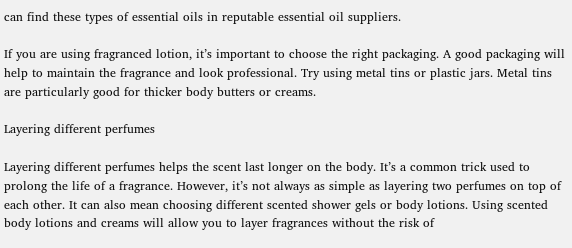can find these types of essential oils in reputable essential oil suppliers.

If you are using fragranced lotion, it’s important to choose the right packaging. A good packaging will help to maintain the fragrance and look professional. Try using metal tins or plastic jars. Metal tins are particularly good for thicker body butters or creams.

Layering different perfumes

Layering different perfumes helps the scent last longer on the body. It’s a common trick used to prolong the life of a fragrance. However, it’s not always as simple as layering two perfumes on top of each other. It can also mean choosing different scented shower gels or body lotions. Using scented body lotions and creams will allow you to layer fragrances without the risk of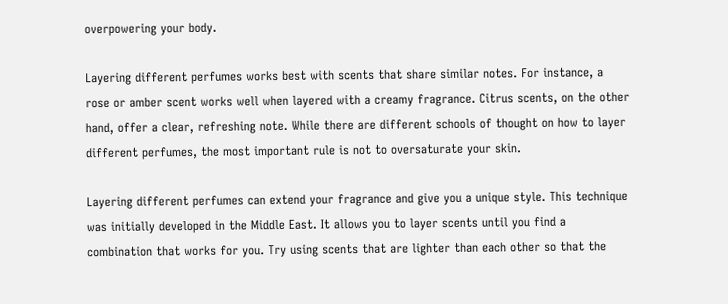overpowering your body.

Layering different perfumes works best with scents that share similar notes. For instance, a rose or amber scent works well when layered with a creamy fragrance. Citrus scents, on the other hand, offer a clear, refreshing note. While there are different schools of thought on how to layer different perfumes, the most important rule is not to oversaturate your skin.

Layering different perfumes can extend your fragrance and give you a unique style. This technique was initially developed in the Middle East. It allows you to layer scents until you find a combination that works for you. Try using scents that are lighter than each other so that the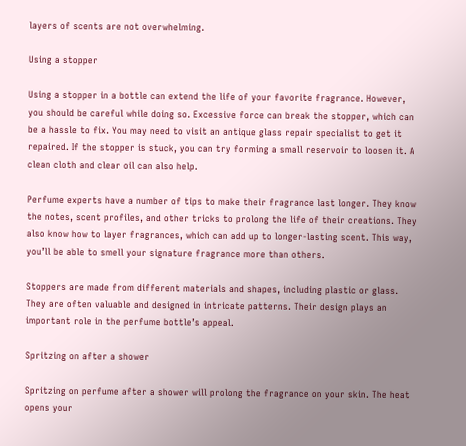layers of scents are not overwhelming.

Using a stopper

Using a stopper in a bottle can extend the life of your favorite fragrance. However, you should be careful while doing so. Excessive force can break the stopper, which can be a hassle to fix. You may need to visit an antique glass repair specialist to get it repaired. If the stopper is stuck, you can try forming a small reservoir to loosen it. A clean cloth and clear oil can also help.

Perfume experts have a number of tips to make their fragrance last longer. They know the notes, scent profiles, and other tricks to prolong the life of their creations. They also know how to layer fragrances, which can add up to longer-lasting scent. This way, you’ll be able to smell your signature fragrance more than others.

Stoppers are made from different materials and shapes, including plastic or glass. They are often valuable and designed in intricate patterns. Their design plays an important role in the perfume bottle’s appeal.

Spritzing on after a shower

Spritzing on perfume after a shower will prolong the fragrance on your skin. The heat opens your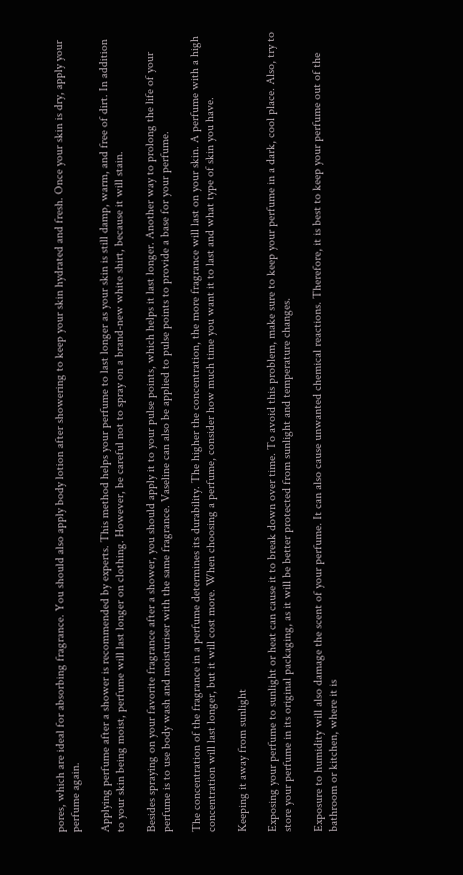pores, which are ideal for absorbing fragrance. You should also apply body lotion after showering to keep your skin hydrated and fresh. Once your skin is dry, apply your perfume again.

Applying perfume after a shower is recommended by experts. This method helps your perfume to last longer as your skin is still damp, warm, and free of dirt. In addition to your skin being moist, perfume will last longer on clothing. However, be careful not to spray on a brand-new white shirt, because it will stain.

Besides spraying on your favorite fragrance after a shower, you should apply it to your pulse points, which helps it last longer. Another way to prolong the life of your perfume is to use body wash and moisturiser with the same fragrance. Vaseline can also be applied to pulse points to provide a base for your perfume.

The concentration of the fragrance in a perfume determines its durability. The higher the concentration, the more fragrance will last on your skin. A perfume with a high concentration will last longer, but it will cost more. When choosing a perfume, consider how much time you want it to last and what type of skin you have.

Keeping it away from sunlight

Exposing your perfume to sunlight or heat can cause it to break down over time. To avoid this problem, make sure to keep your perfume in a dark, cool place. Also, try to store your perfume in its original packaging, as it will be better protected from sunlight and temperature changes.

Exposure to humidity will also damage the scent of your perfume. It can also cause unwanted chemical reactions. Therefore, it is best to keep your perfume out of the bathroom or kitchen, where it is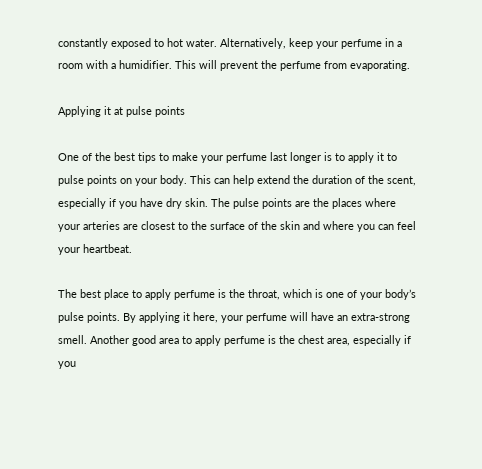constantly exposed to hot water. Alternatively, keep your perfume in a room with a humidifier. This will prevent the perfume from evaporating.

Applying it at pulse points

One of the best tips to make your perfume last longer is to apply it to pulse points on your body. This can help extend the duration of the scent, especially if you have dry skin. The pulse points are the places where your arteries are closest to the surface of the skin and where you can feel your heartbeat.

The best place to apply perfume is the throat, which is one of your body’s pulse points. By applying it here, your perfume will have an extra-strong smell. Another good area to apply perfume is the chest area, especially if you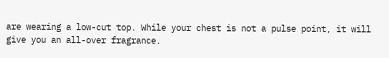are wearing a low-cut top. While your chest is not a pulse point, it will give you an all-over fragrance.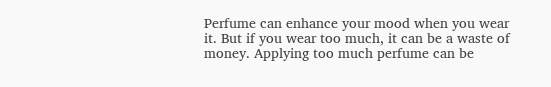Perfume can enhance your mood when you wear it. But if you wear too much, it can be a waste of money. Applying too much perfume can be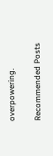overpowering.

Recommended Posts